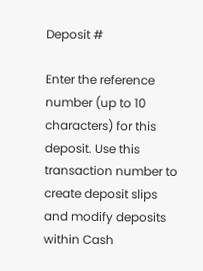Deposit #

Enter the reference number (up to 10 characters) for this deposit. Use this transaction number to create deposit slips and modify deposits within Cash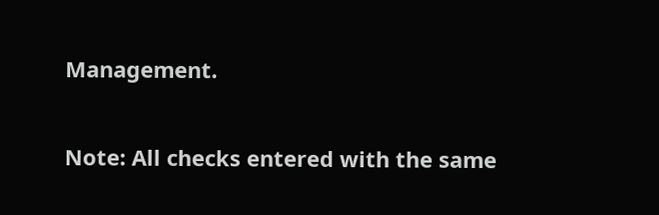Management.

Note: All checks entered with the same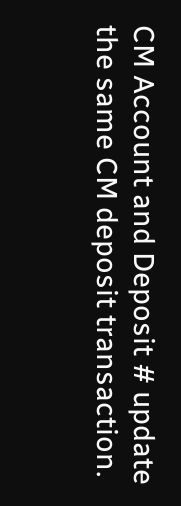CM Account and Deposit # update the same CM deposit transaction.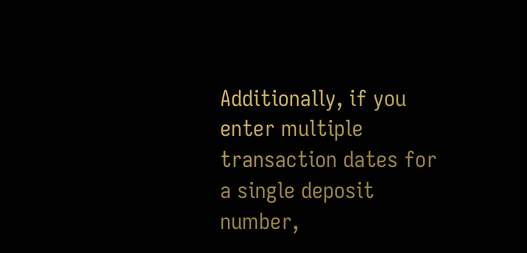Additionally, if you enter multiple transaction dates for a single deposit number,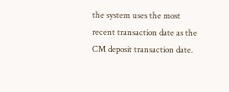the system uses the most recent transaction date as the CM deposit transaction date.